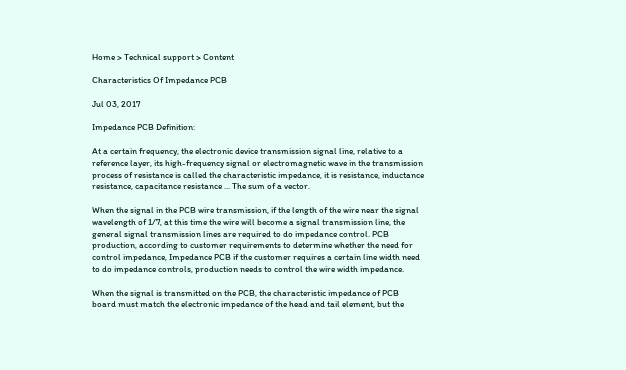Home > Technical support > Content

Characteristics Of Impedance PCB

Jul 03, 2017

Impedance PCB Definition:

At a certain frequency, the electronic device transmission signal line, relative to a reference layer, its high-frequency signal or electromagnetic wave in the transmission process of resistance is called the characteristic impedance, it is resistance, inductance resistance, capacitance resistance ... The sum of a vector.

When the signal in the PCB wire transmission, if the length of the wire near the signal wavelength of 1/7, at this time the wire will become a signal transmission line, the general signal transmission lines are required to do impedance control. PCB production, according to customer requirements to determine whether the need for control impedance, Impedance PCB if the customer requires a certain line width need to do impedance controls, production needs to control the wire width impedance.

When the signal is transmitted on the PCB, the characteristic impedance of PCB board must match the electronic impedance of the head and tail element, but the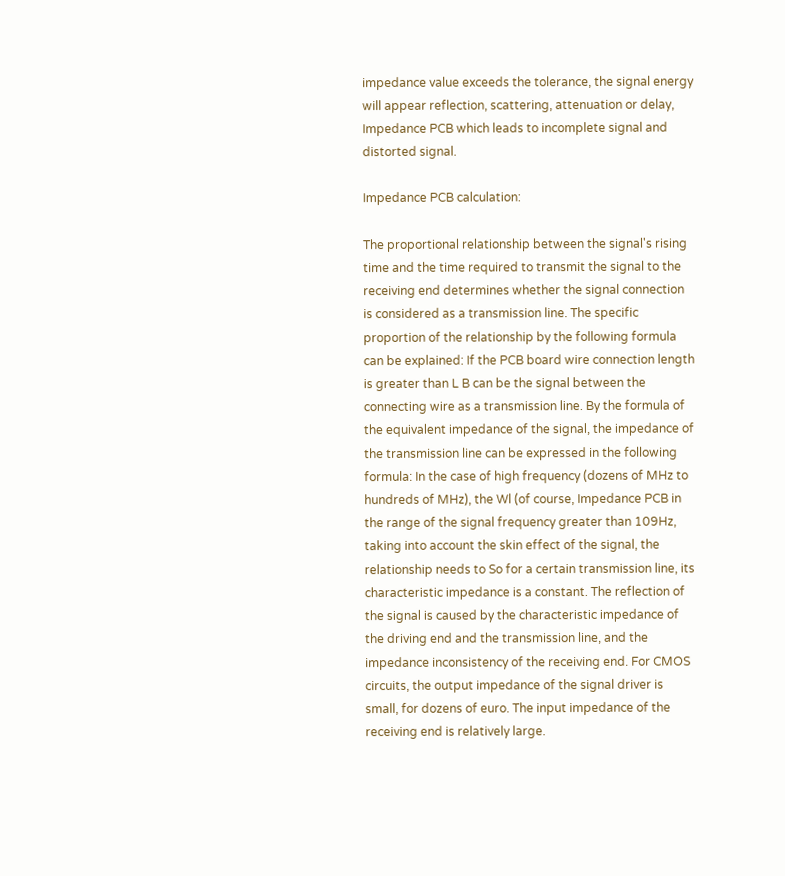impedance value exceeds the tolerance, the signal energy will appear reflection, scattering, attenuation or delay, Impedance PCB which leads to incomplete signal and distorted signal.

Impedance PCB calculation:

The proportional relationship between the signal's rising time and the time required to transmit the signal to the receiving end determines whether the signal connection is considered as a transmission line. The specific proportion of the relationship by the following formula can be explained: If the PCB board wire connection length is greater than L B can be the signal between the connecting wire as a transmission line. By the formula of the equivalent impedance of the signal, the impedance of the transmission line can be expressed in the following formula: In the case of high frequency (dozens of MHz to hundreds of MHz), the Wl (of course, Impedance PCB in the range of the signal frequency greater than 109Hz, taking into account the skin effect of the signal, the relationship needs to So for a certain transmission line, its characteristic impedance is a constant. The reflection of the signal is caused by the characteristic impedance of the driving end and the transmission line, and the impedance inconsistency of the receiving end. For CMOS circuits, the output impedance of the signal driver is small, for dozens of euro. The input impedance of the receiving end is relatively large.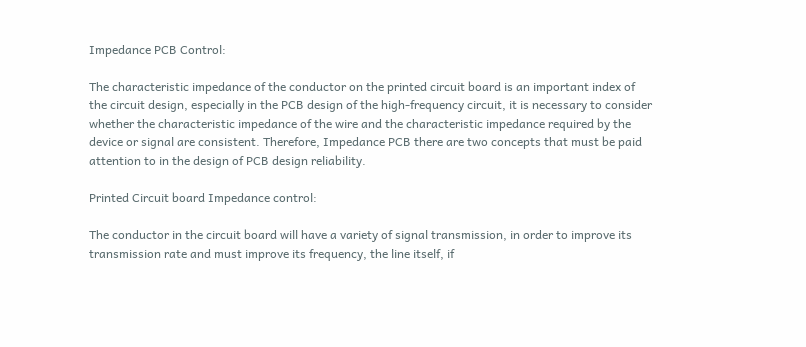Impedance PCB Control:

The characteristic impedance of the conductor on the printed circuit board is an important index of the circuit design, especially in the PCB design of the high-frequency circuit, it is necessary to consider whether the characteristic impedance of the wire and the characteristic impedance required by the device or signal are consistent. Therefore, Impedance PCB there are two concepts that must be paid attention to in the design of PCB design reliability.

Printed Circuit board Impedance control:

The conductor in the circuit board will have a variety of signal transmission, in order to improve its transmission rate and must improve its frequency, the line itself, if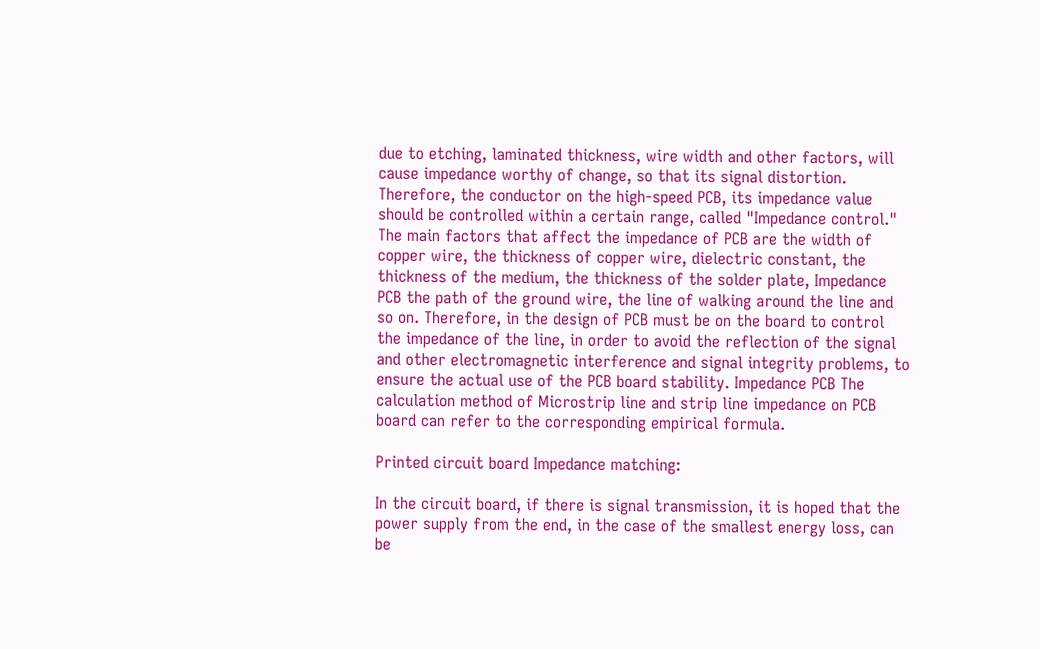due to etching, laminated thickness, wire width and other factors, will cause impedance worthy of change, so that its signal distortion. Therefore, the conductor on the high-speed PCB, its impedance value should be controlled within a certain range, called "Impedance control." The main factors that affect the impedance of PCB are the width of copper wire, the thickness of copper wire, dielectric constant, the thickness of the medium, the thickness of the solder plate, Impedance PCB the path of the ground wire, the line of walking around the line and so on. Therefore, in the design of PCB must be on the board to control the impedance of the line, in order to avoid the reflection of the signal and other electromagnetic interference and signal integrity problems, to ensure the actual use of the PCB board stability. Impedance PCB The calculation method of Microstrip line and strip line impedance on PCB board can refer to the corresponding empirical formula.

Printed circuit board Impedance matching:

In the circuit board, if there is signal transmission, it is hoped that the power supply from the end, in the case of the smallest energy loss, can be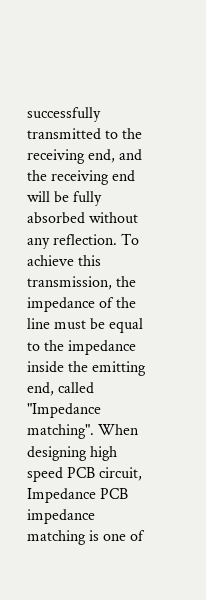successfully transmitted to the receiving end, and the receiving end will be fully absorbed without any reflection. To achieve this transmission, the impedance of the line must be equal to the impedance inside the emitting end, called "Impedance matching". When designing high speed PCB circuit, Impedance PCB impedance matching is one of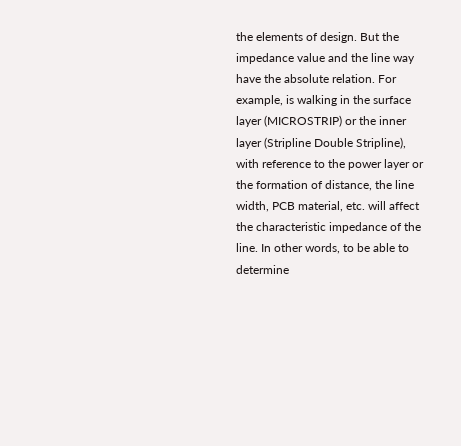the elements of design. But the impedance value and the line way have the absolute relation. For example, is walking in the surface layer (MICROSTRIP) or the inner layer (Stripline Double Stripline), with reference to the power layer or the formation of distance, the line width, PCB material, etc. will affect the characteristic impedance of the line. In other words, to be able to determine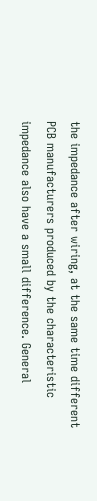the impedance after wiring, at the same time different PCB manufacturers produced by the characteristic impedance also have a small difference. General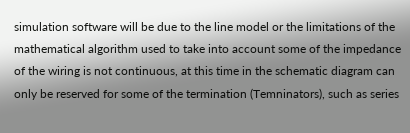simulation software will be due to the line model or the limitations of the mathematical algorithm used to take into account some of the impedance of the wiring is not continuous, at this time in the schematic diagram can only be reserved for some of the termination (Temninators), such as series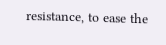resistance, to ease the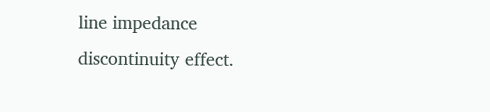line impedance discontinuity effect.